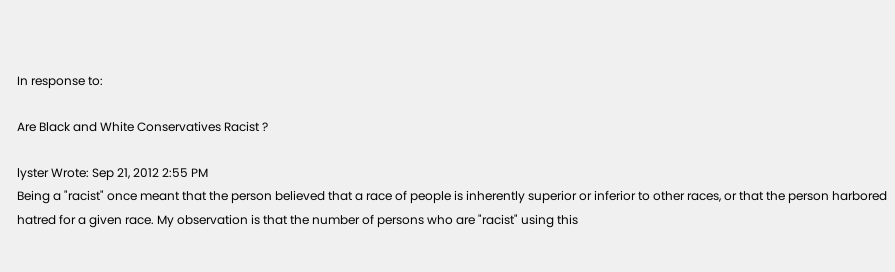In response to:

Are Black and White Conservatives Racist ?

lyster Wrote: Sep 21, 2012 2:55 PM
Being a "racist" once meant that the person believed that a race of people is inherently superior or inferior to other races, or that the person harbored hatred for a given race. My observation is that the number of persons who are "racist" using this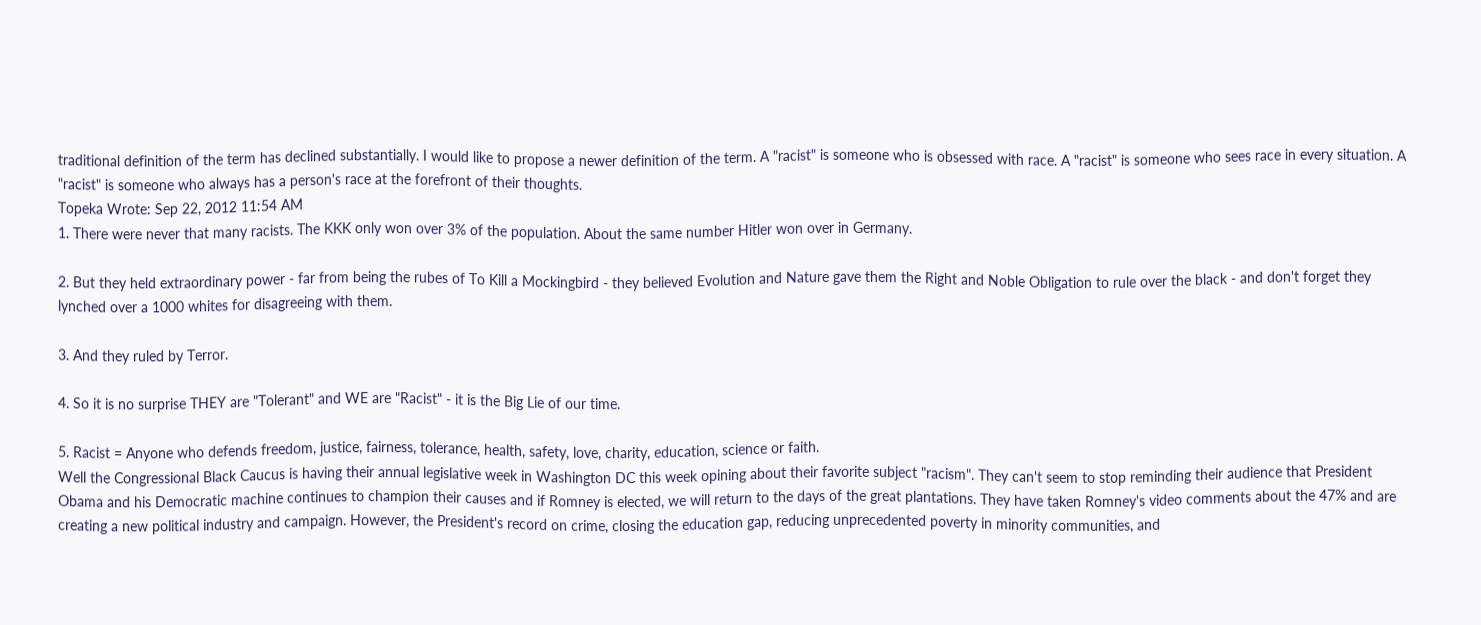traditional definition of the term has declined substantially. I would like to propose a newer definition of the term. A "racist" is someone who is obsessed with race. A "racist" is someone who sees race in every situation. A "racist" is someone who always has a person's race at the forefront of their thoughts.
Topeka Wrote: Sep 22, 2012 11:54 AM
1. There were never that many racists. The KKK only won over 3% of the population. About the same number Hitler won over in Germany.

2. But they held extraordinary power - far from being the rubes of To Kill a Mockingbird - they believed Evolution and Nature gave them the Right and Noble Obligation to rule over the black - and don't forget they lynched over a 1000 whites for disagreeing with them.

3. And they ruled by Terror.

4. So it is no surprise THEY are "Tolerant" and WE are "Racist" - it is the Big Lie of our time.

5. Racist = Anyone who defends freedom, justice, fairness, tolerance, health, safety, love, charity, education, science or faith.
Well the Congressional Black Caucus is having their annual legislative week in Washington DC this week opining about their favorite subject "racism". They can't seem to stop reminding their audience that President Obama and his Democratic machine continues to champion their causes and if Romney is elected, we will return to the days of the great plantations. They have taken Romney's video comments about the 47% and are creating a new political industry and campaign. However, the President's record on crime, closing the education gap, reducing unprecedented poverty in minority communities, and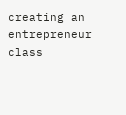creating an entrepreneur class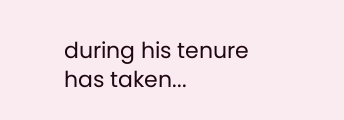during his tenure has taken...